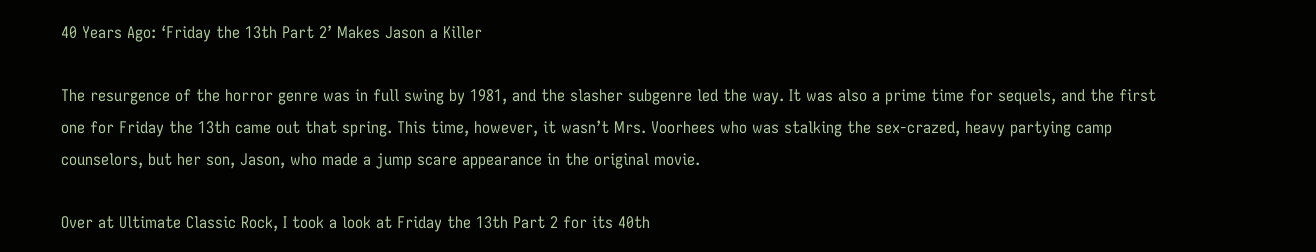40 Years Ago: ‘Friday the 13th Part 2’ Makes Jason a Killer

The resurgence of the horror genre was in full swing by 1981, and the slasher subgenre led the way. It was also a prime time for sequels, and the first one for Friday the 13th came out that spring. This time, however, it wasn’t Mrs. Voorhees who was stalking the sex-crazed, heavy partying camp counselors, but her son, Jason, who made a jump scare appearance in the original movie.

Over at Ultimate Classic Rock, I took a look at Friday the 13th Part 2 for its 40th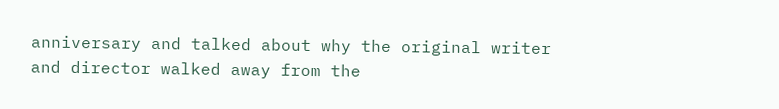anniversary and talked about why the original writer and director walked away from the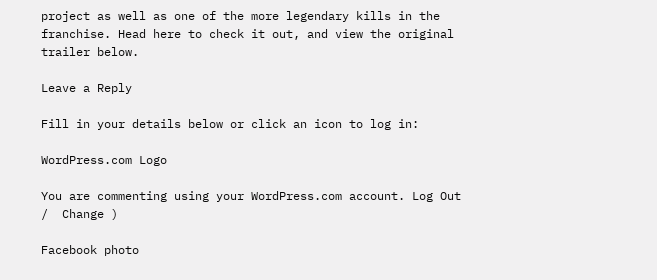project as well as one of the more legendary kills in the franchise. Head here to check it out, and view the original trailer below.

Leave a Reply

Fill in your details below or click an icon to log in:

WordPress.com Logo

You are commenting using your WordPress.com account. Log Out /  Change )

Facebook photo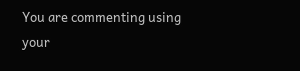You are commenting using your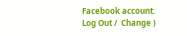Facebook account. Log Out /  Change )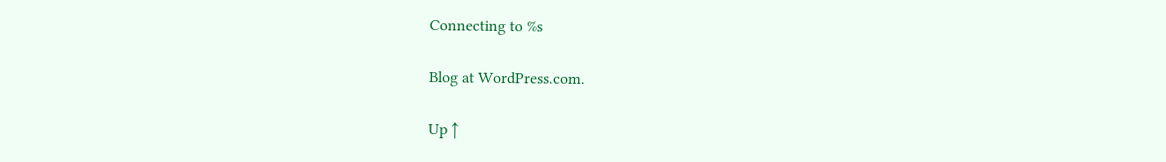Connecting to %s

Blog at WordPress.com.

Up ↑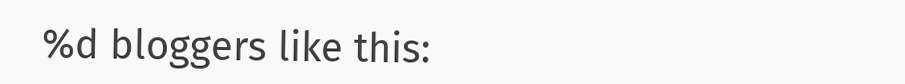%d bloggers like this: